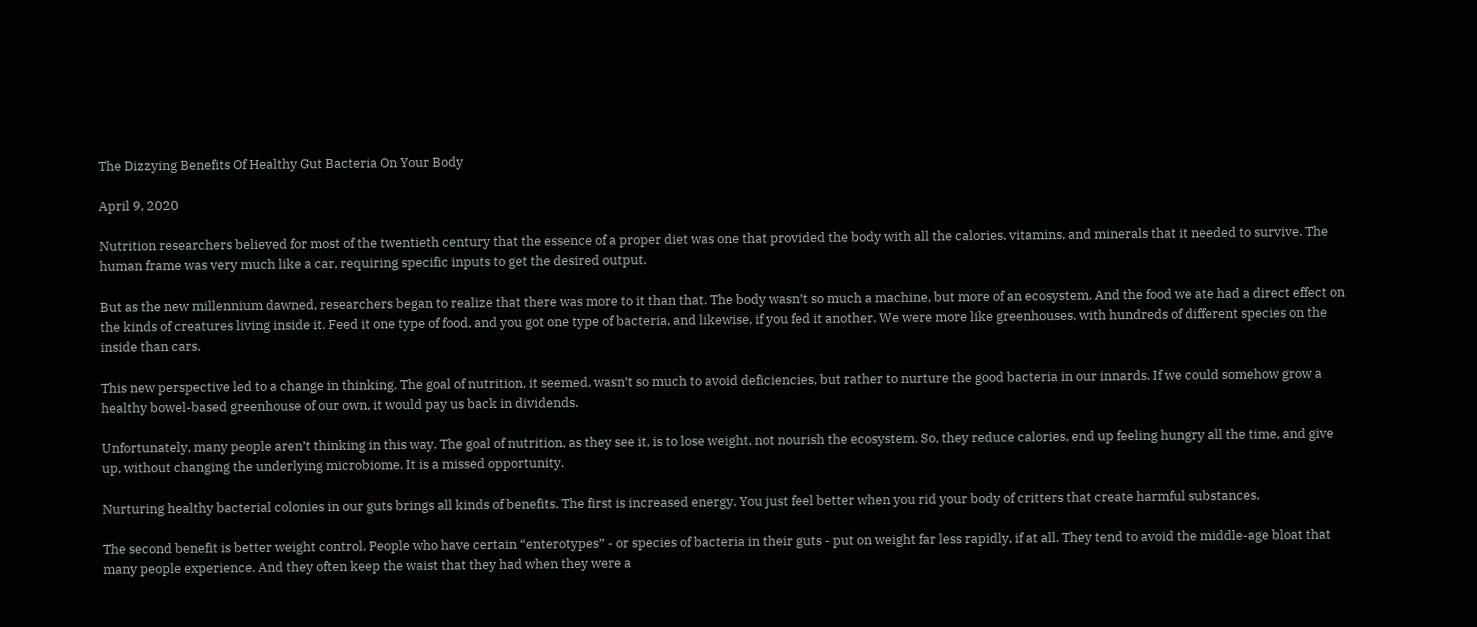The Dizzying Benefits Of Healthy Gut Bacteria On Your Body

April 9, 2020

Nutrition researchers believed for most of the twentieth century that the essence of a proper diet was one that provided the body with all the calories, vitamins, and minerals that it needed to survive. The human frame was very much like a car, requiring specific inputs to get the desired output.

But as the new millennium dawned, researchers began to realize that there was more to it than that. The body wasn’t so much a machine, but more of an ecosystem. And the food we ate had a direct effect on the kinds of creatures living inside it. Feed it one type of food, and you got one type of bacteria, and likewise, if you fed it another. We were more like greenhouses, with hundreds of different species on the inside than cars.

This new perspective led to a change in thinking. The goal of nutrition, it seemed, wasn’t so much to avoid deficiencies, but rather to nurture the good bacteria in our innards. If we could somehow grow a healthy bowel-based greenhouse of our own, it would pay us back in dividends.

Unfortunately, many people aren’t thinking in this way. The goal of nutrition, as they see it, is to lose weight, not nourish the ecosystem. So, they reduce calories, end up feeling hungry all the time, and give up, without changing the underlying microbiome. It is a missed opportunity.

Nurturing healthy bacterial colonies in our guts brings all kinds of benefits. The first is increased energy. You just feel better when you rid your body of critters that create harmful substances.

The second benefit is better weight control. People who have certain “enterotypes” - or species of bacteria in their guts - put on weight far less rapidly, if at all. They tend to avoid the middle-age bloat that many people experience. And they often keep the waist that they had when they were a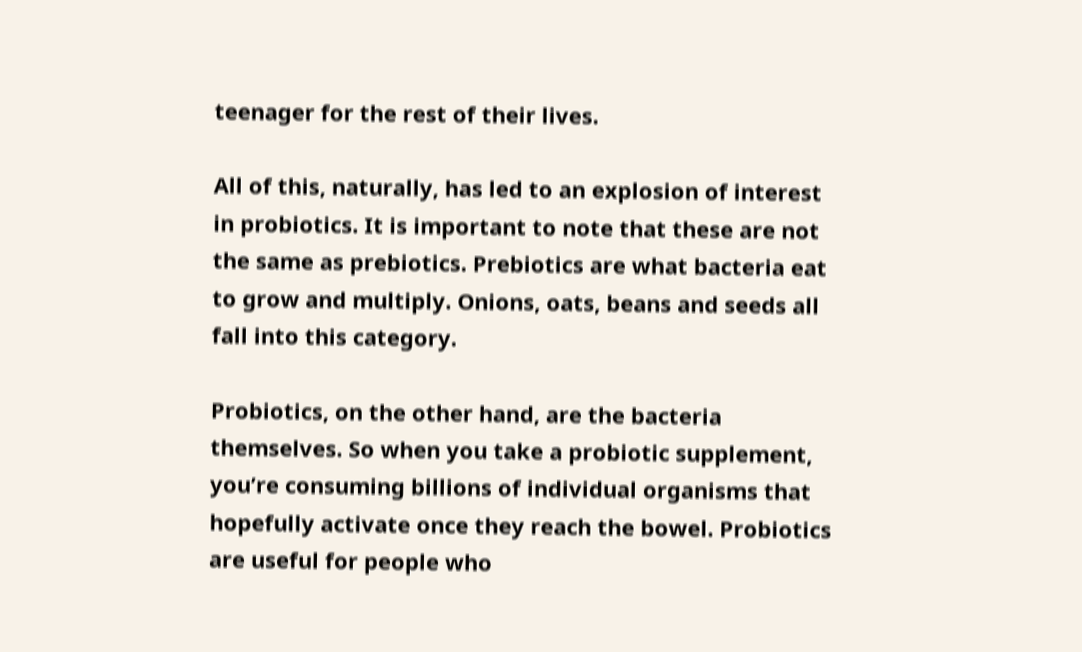teenager for the rest of their lives.

All of this, naturally, has led to an explosion of interest in probiotics. It is important to note that these are not the same as prebiotics. Prebiotics are what bacteria eat to grow and multiply. Onions, oats, beans and seeds all fall into this category.

Probiotics, on the other hand, are the bacteria themselves. So when you take a probiotic supplement, you’re consuming billions of individual organisms that hopefully activate once they reach the bowel. Probiotics are useful for people who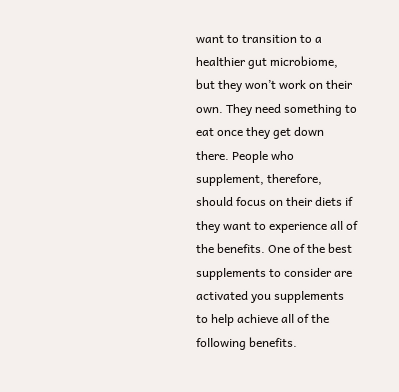want to transition to a healthier gut microbiome, but they won’t work on their own. They need something to eat once they get down there. People who supplement, therefore, should focus on their diets if they want to experience all of the benefits. One of the best supplements to consider are activated you supplements to help achieve all of the following benefits.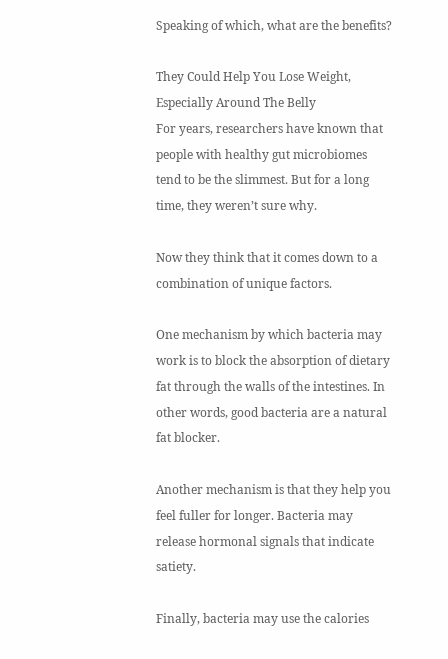Speaking of which, what are the benefits?

They Could Help You Lose Weight, Especially Around The Belly
For years, researchers have known that people with healthy gut microbiomes tend to be the slimmest. But for a long time, they weren’t sure why.

Now they think that it comes down to a combination of unique factors.

One mechanism by which bacteria may work is to block the absorption of dietary fat through the walls of the intestines. In other words, good bacteria are a natural fat blocker.

Another mechanism is that they help you feel fuller for longer. Bacteria may release hormonal signals that indicate satiety.

Finally, bacteria may use the calories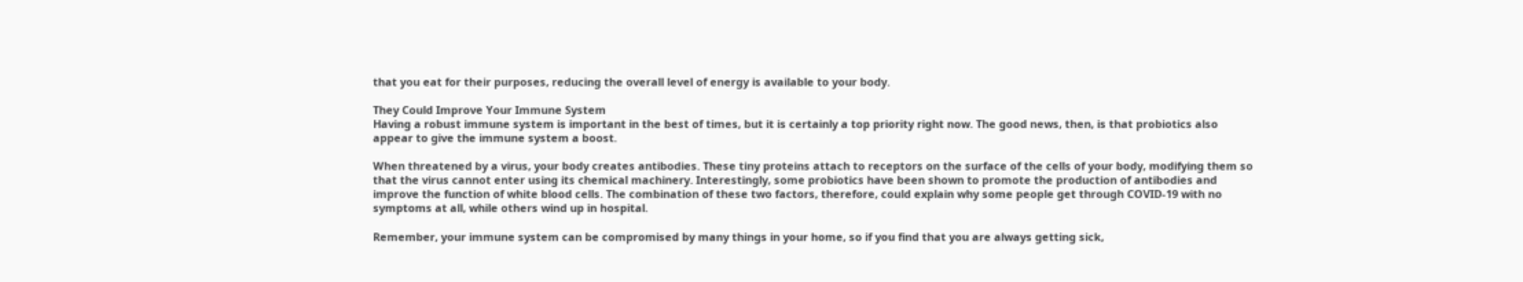that you eat for their purposes, reducing the overall level of energy is available to your body.

They Could Improve Your Immune System
Having a robust immune system is important in the best of times, but it is certainly a top priority right now. The good news, then, is that probiotics also appear to give the immune system a boost.

When threatened by a virus, your body creates antibodies. These tiny proteins attach to receptors on the surface of the cells of your body, modifying them so that the virus cannot enter using its chemical machinery. Interestingly, some probiotics have been shown to promote the production of antibodies and improve the function of white blood cells. The combination of these two factors, therefore, could explain why some people get through COVID-19 with no symptoms at all, while others wind up in hospital.

Remember, your immune system can be compromised by many things in your home, so if you find that you are always getting sick,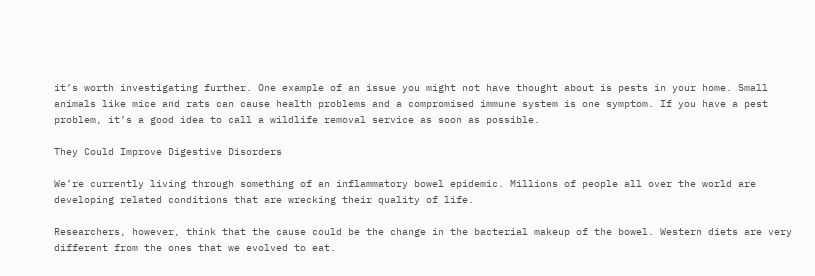it’s worth investigating further. One example of an issue you might not have thought about is pests in your home. Small animals like mice and rats can cause health problems and a compromised immune system is one symptom. If you have a pest problem, it’s a good idea to call a wildlife removal service as soon as possible.

They Could Improve Digestive Disorders

We’re currently living through something of an inflammatory bowel epidemic. Millions of people all over the world are developing related conditions that are wrecking their quality of life.

Researchers, however, think that the cause could be the change in the bacterial makeup of the bowel. Western diets are very different from the ones that we evolved to eat.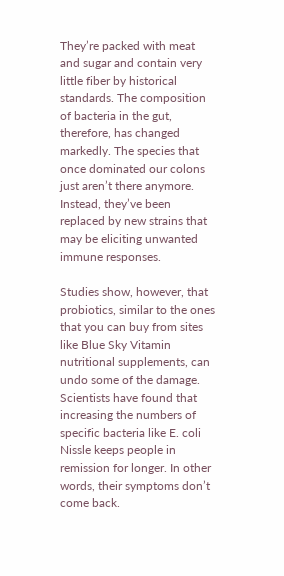They’re packed with meat and sugar and contain very little fiber by historical standards. The composition of bacteria in the gut, therefore, has changed markedly. The species that once dominated our colons just aren’t there anymore. Instead, they’ve been replaced by new strains that may be eliciting unwanted immune responses.

Studies show, however, that probiotics, similar to the ones that you can buy from sites like Blue Sky Vitamin nutritional supplements, can undo some of the damage. Scientists have found that increasing the numbers of specific bacteria like E. coli Nissle keeps people in remission for longer. In other words, their symptoms don’t come back.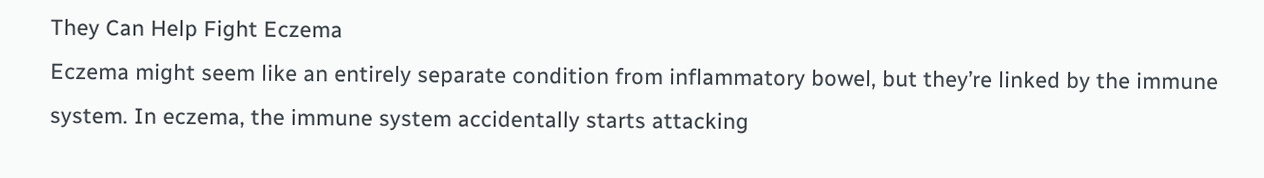They Can Help Fight Eczema
Eczema might seem like an entirely separate condition from inflammatory bowel, but they’re linked by the immune system. In eczema, the immune system accidentally starts attacking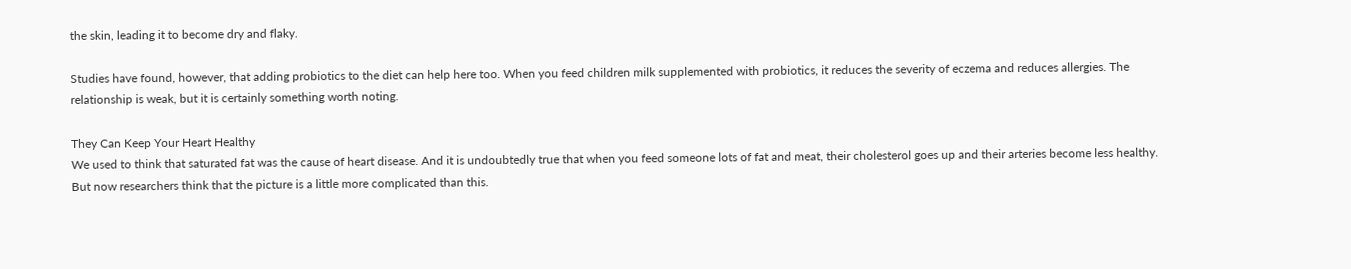the skin, leading it to become dry and flaky.

Studies have found, however, that adding probiotics to the diet can help here too. When you feed children milk supplemented with probiotics, it reduces the severity of eczema and reduces allergies. The relationship is weak, but it is certainly something worth noting.

They Can Keep Your Heart Healthy
We used to think that saturated fat was the cause of heart disease. And it is undoubtedly true that when you feed someone lots of fat and meat, their cholesterol goes up and their arteries become less healthy. But now researchers think that the picture is a little more complicated than this.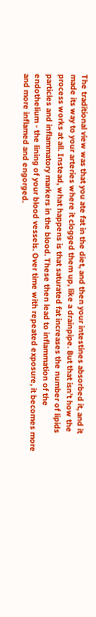The traditional view was that you ate fat in the diet, and then your intestines absorbed it, and it made its way to your arteries where it clogged them up, like a drainpipe. But that isn’t how the process works at all. Instead, what happens is that saturated fat increases the number of lipids particles and inflammatory markers in the blood. These then lead to inflammation of the endothelium - the lining of your blood vessels. Over time with repeated exposure, it becomes more and more inflamed and engorged.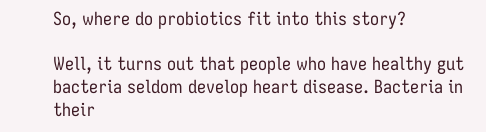So, where do probiotics fit into this story?

Well, it turns out that people who have healthy gut bacteria seldom develop heart disease. Bacteria in their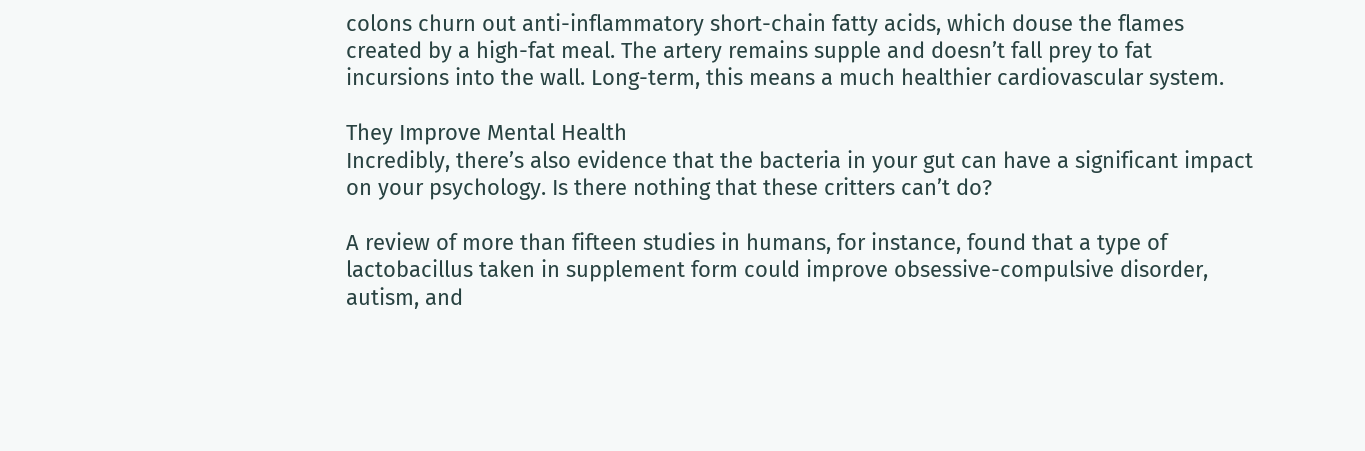colons churn out anti-inflammatory short-chain fatty acids, which douse the flames created by a high-fat meal. The artery remains supple and doesn’t fall prey to fat incursions into the wall. Long-term, this means a much healthier cardiovascular system.

They Improve Mental Health
Incredibly, there’s also evidence that the bacteria in your gut can have a significant impact on your psychology. Is there nothing that these critters can’t do?

A review of more than fifteen studies in humans, for instance, found that a type of lactobacillus taken in supplement form could improve obsessive-compulsive disorder, autism, and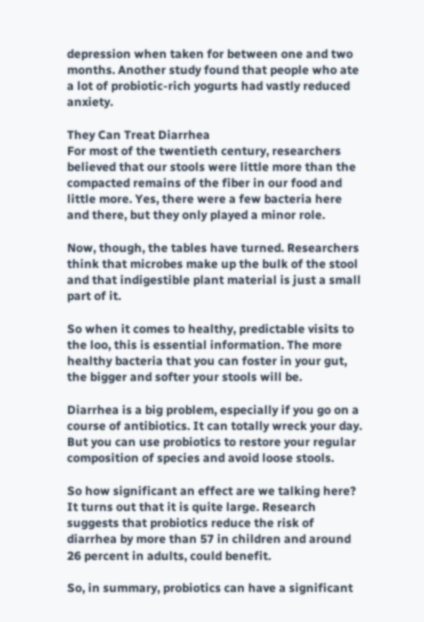depression when taken for between one and two months. Another study found that people who ate a lot of probiotic-rich yogurts had vastly reduced anxiety.

They Can Treat Diarrhea
For most of the twentieth century, researchers believed that our stools were little more than the compacted remains of the fiber in our food and little more. Yes, there were a few bacteria here and there, but they only played a minor role.

Now, though, the tables have turned. Researchers think that microbes make up the bulk of the stool and that indigestible plant material is just a small part of it.

So when it comes to healthy, predictable visits to the loo, this is essential information. The more healthy bacteria that you can foster in your gut, the bigger and softer your stools will be.

Diarrhea is a big problem, especially if you go on a course of antibiotics. It can totally wreck your day. But you can use probiotics to restore your regular composition of species and avoid loose stools.

So how significant an effect are we talking here? It turns out that it is quite large. Research suggests that probiotics reduce the risk of diarrhea by more than 57 in children and around 26 percent in adults, could benefit.

So, in summary, probiotics can have a significant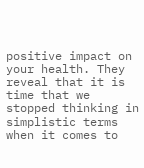positive impact on your health. They reveal that it is time that we stopped thinking in simplistic terms when it comes to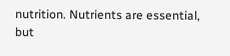nutrition. Nutrients are essential, but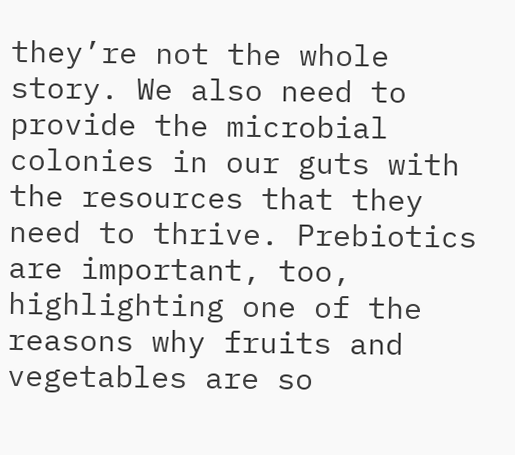they’re not the whole story. We also need to provide the microbial colonies in our guts with the resources that they need to thrive. Prebiotics are important, too, highlighting one of the reasons why fruits and vegetables are so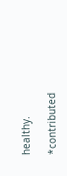healthy.

*contributed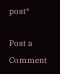post*

Post a Comment